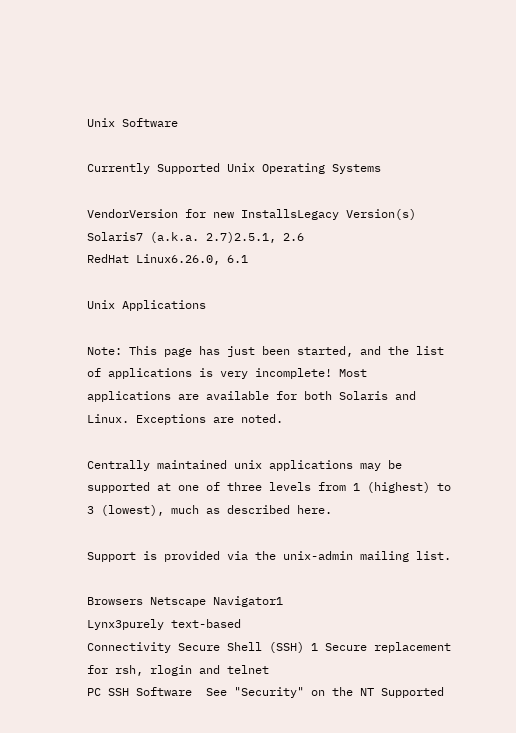Unix Software

Currently Supported Unix Operating Systems

VendorVersion for new InstallsLegacy Version(s)
Solaris7 (a.k.a. 2.7)2.5.1, 2.6
RedHat Linux6.26.0, 6.1

Unix Applications

Note: This page has just been started, and the list of applications is very incomplete! Most applications are available for both Solaris and Linux. Exceptions are noted.

Centrally maintained unix applications may be supported at one of three levels from 1 (highest) to 3 (lowest), much as described here.

Support is provided via the unix-admin mailing list.

Browsers Netscape Navigator1
Lynx3purely text-based
Connectivity Secure Shell (SSH) 1 Secure replacement for rsh, rlogin and telnet
PC SSH Software  See "Security" on the NT Supported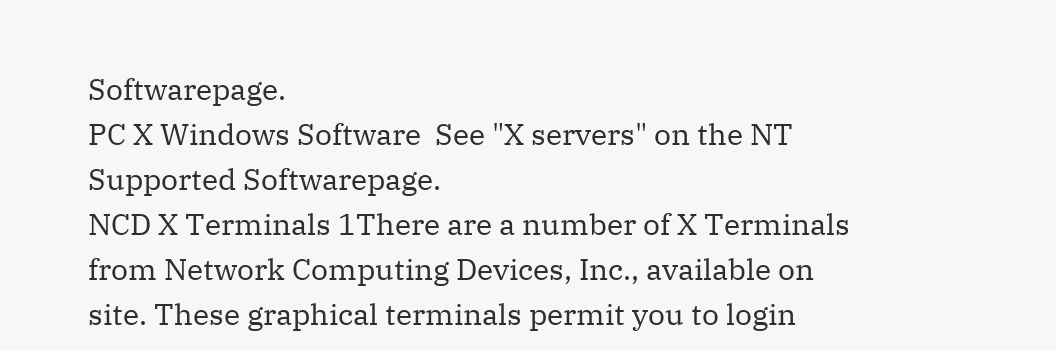Softwarepage.
PC X Windows Software  See "X servers" on the NT Supported Softwarepage.
NCD X Terminals 1There are a number of X Terminals from Network Computing Devices, Inc., available on site. These graphical terminals permit you to login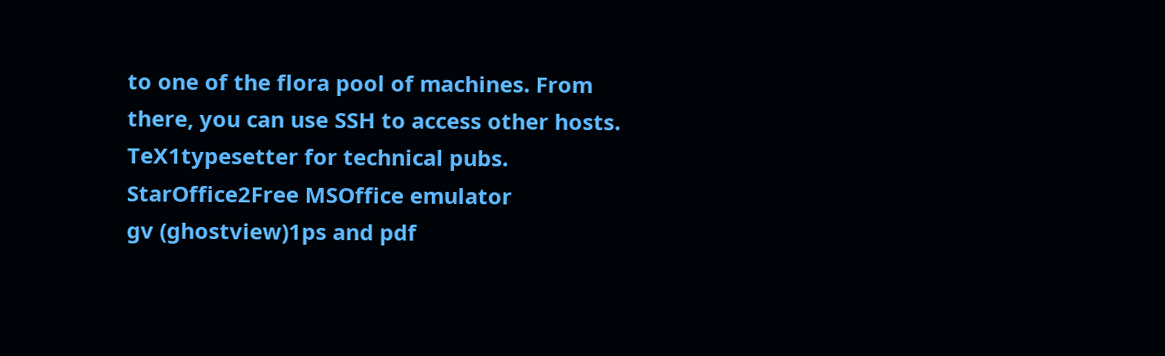to one of the flora pool of machines. From there, you can use SSH to access other hosts.
TeX1typesetter for technical pubs.
StarOffice2Free MSOffice emulator
gv (ghostview)1ps and pdf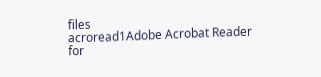files
acroread1Adobe Acrobat Reader for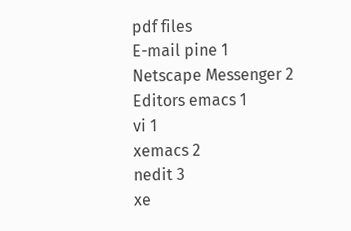pdf files
E-mail pine 1
Netscape Messenger 2
Editors emacs 1
vi 1
xemacs 2
nedit 3
xe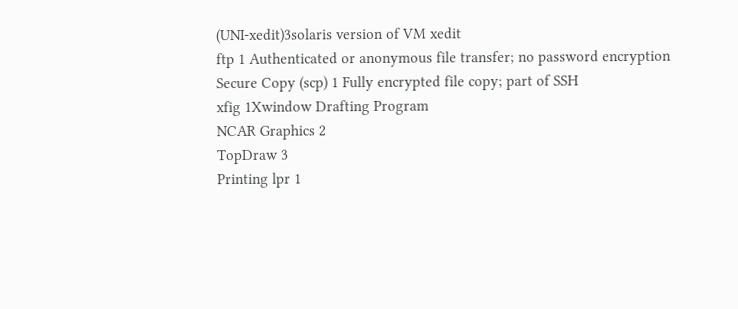(UNI-xedit)3solaris version of VM xedit
ftp 1 Authenticated or anonymous file transfer; no password encryption
Secure Copy (scp) 1 Fully encrypted file copy; part of SSH
xfig 1Xwindow Drafting Program
NCAR Graphics 2
TopDraw 3
Printing lpr 1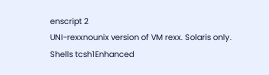enscript 2
UNI-rexxnounix version of VM rexx. Solaris only.
Shells tcsh1Enhanced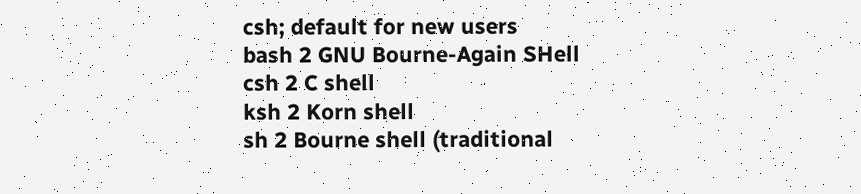csh; default for new users
bash 2 GNU Bourne-Again SHell
csh 2 C shell
ksh 2 Korn shell
sh 2 Bourne shell (traditional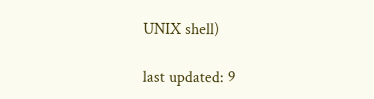UNIX shell)

last updated: 9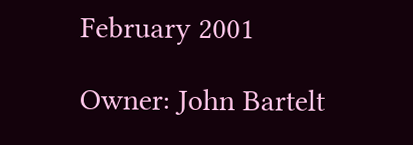February 2001

Owner: John Bartelt